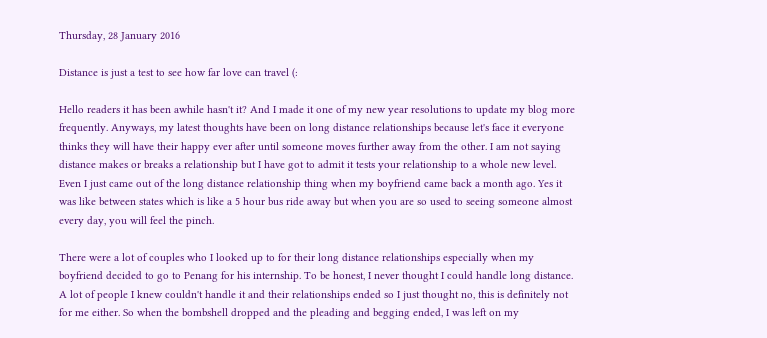Thursday, 28 January 2016

Distance is just a test to see how far love can travel (:

Hello readers it has been awhile hasn't it? And I made it one of my new year resolutions to update my blog more frequently. Anyways, my latest thoughts have been on long distance relationships because let's face it everyone thinks they will have their happy ever after until someone moves further away from the other. I am not saying distance makes or breaks a relationship but I have got to admit it tests your relationship to a whole new level. Even I just came out of the long distance relationship thing when my boyfriend came back a month ago. Yes it was like between states which is like a 5 hour bus ride away but when you are so used to seeing someone almost every day, you will feel the pinch.

There were a lot of couples who I looked up to for their long distance relationships especially when my boyfriend decided to go to Penang for his internship. To be honest, I never thought I could handle long distance. A lot of people I knew couldn't handle it and their relationships ended so I just thought no, this is definitely not for me either. So when the bombshell dropped and the pleading and begging ended, I was left on my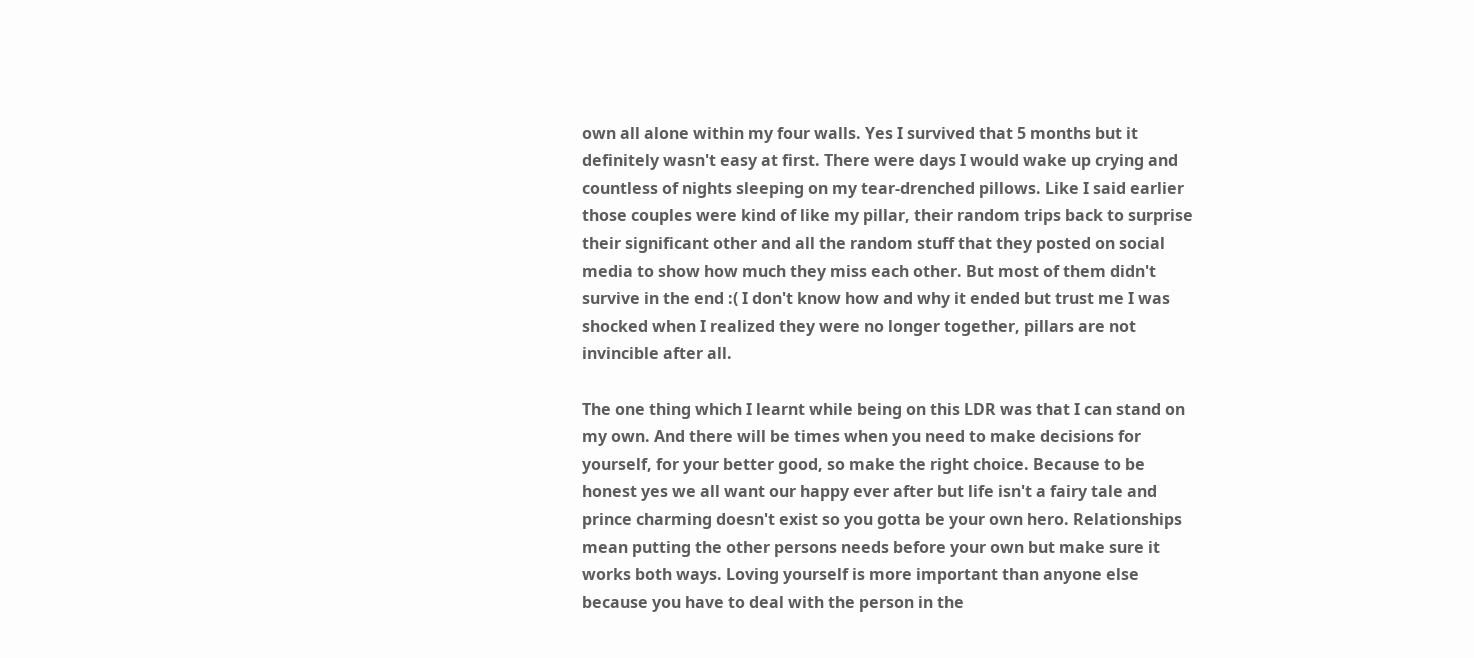own all alone within my four walls. Yes I survived that 5 months but it definitely wasn't easy at first. There were days I would wake up crying and countless of nights sleeping on my tear-drenched pillows. Like I said earlier those couples were kind of like my pillar, their random trips back to surprise their significant other and all the random stuff that they posted on social media to show how much they miss each other. But most of them didn't survive in the end :( I don't know how and why it ended but trust me I was shocked when I realized they were no longer together, pillars are not invincible after all.

The one thing which I learnt while being on this LDR was that I can stand on my own. And there will be times when you need to make decisions for yourself, for your better good, so make the right choice. Because to be honest yes we all want our happy ever after but life isn't a fairy tale and prince charming doesn't exist so you gotta be your own hero. Relationships mean putting the other persons needs before your own but make sure it works both ways. Loving yourself is more important than anyone else because you have to deal with the person in the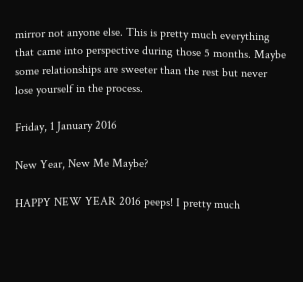mirror not anyone else. This is pretty much everything that came into perspective during those 5 months. Maybe some relationships are sweeter than the rest but never lose yourself in the process.

Friday, 1 January 2016

New Year, New Me Maybe?

HAPPY NEW YEAR 2016 peeps! I pretty much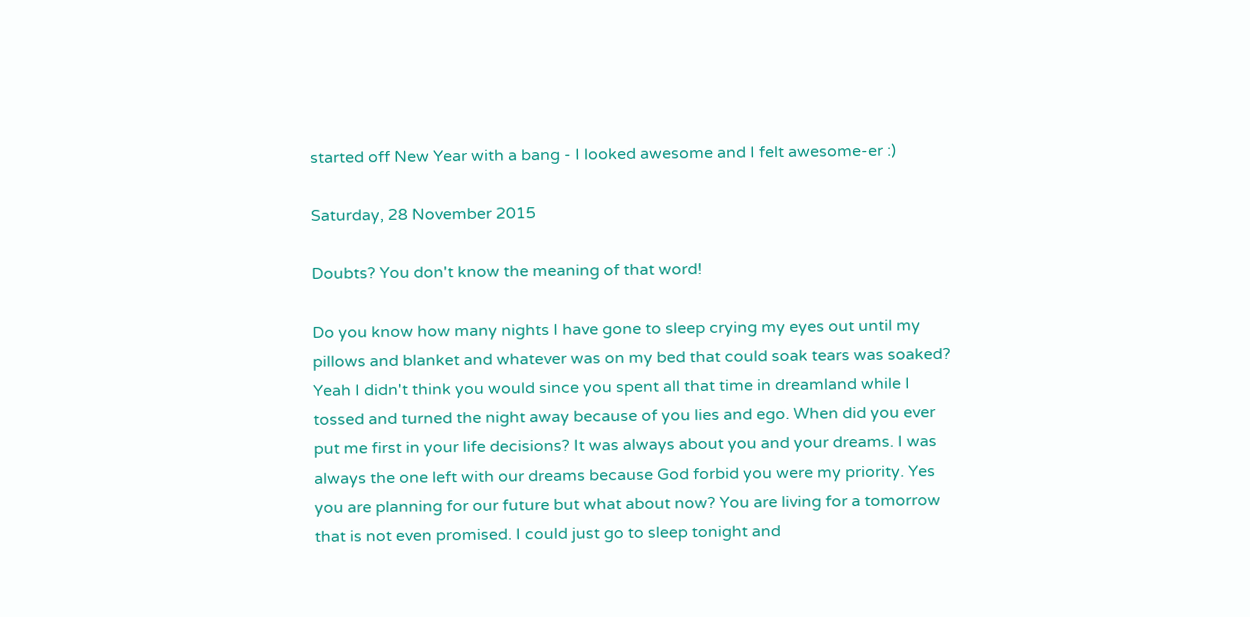started off New Year with a bang - I looked awesome and I felt awesome-er :)

Saturday, 28 November 2015

Doubts? You don't know the meaning of that word!

Do you know how many nights I have gone to sleep crying my eyes out until my pillows and blanket and whatever was on my bed that could soak tears was soaked? Yeah I didn't think you would since you spent all that time in dreamland while I tossed and turned the night away because of you lies and ego. When did you ever put me first in your life decisions? It was always about you and your dreams. I was always the one left with our dreams because God forbid you were my priority. Yes you are planning for our future but what about now? You are living for a tomorrow that is not even promised. I could just go to sleep tonight and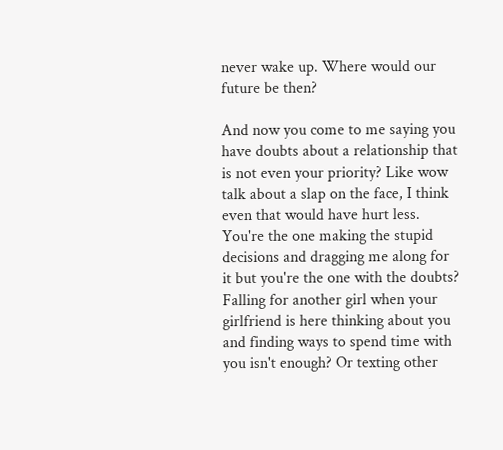never wake up. Where would our future be then?

And now you come to me saying you have doubts about a relationship that is not even your priority? Like wow talk about a slap on the face, I think even that would have hurt less. You're the one making the stupid decisions and dragging me along for it but you're the one with the doubts? Falling for another girl when your girlfriend is here thinking about you and finding ways to spend time with you isn't enough? Or texting other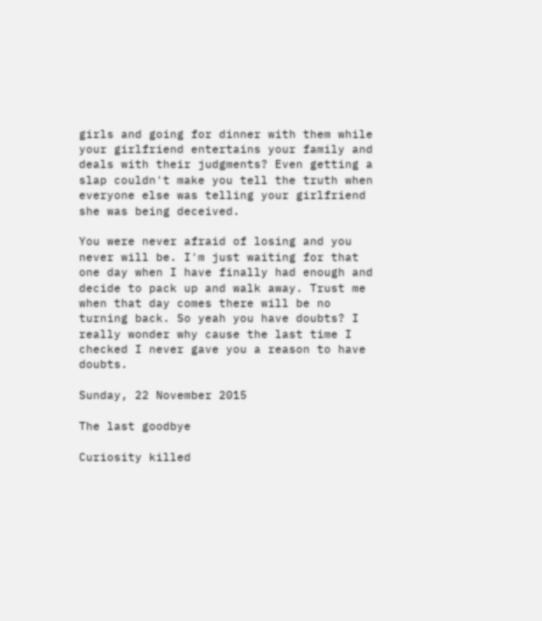girls and going for dinner with them while your girlfriend entertains your family and deals with their judgments? Even getting a slap couldn't make you tell the truth when everyone else was telling your girlfriend she was being deceived.

You were never afraid of losing and you never will be. I'm just waiting for that one day when I have finally had enough and decide to pack up and walk away. Trust me when that day comes there will be no turning back. So yeah you have doubts? I really wonder why cause the last time I checked I never gave you a reason to have doubts.

Sunday, 22 November 2015

The last goodbye

Curiosity killed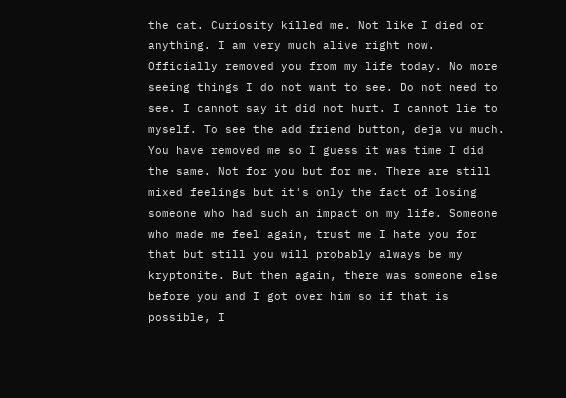the cat. Curiosity killed me. Not like I died or anything. I am very much alive right now. Officially removed you from my life today. No more seeing things I do not want to see. Do not need to see. I cannot say it did not hurt. I cannot lie to myself. To see the add friend button, deja vu much. You have removed me so I guess it was time I did the same. Not for you but for me. There are still mixed feelings but it's only the fact of losing someone who had such an impact on my life. Someone who made me feel again, trust me I hate you for that but still you will probably always be my kryptonite. But then again, there was someone else before you and I got over him so if that is possible, I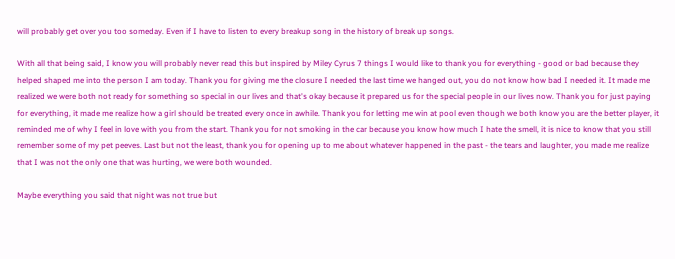will probably get over you too someday. Even if I have to listen to every breakup song in the history of break up songs.

With all that being said, I know you will probably never read this but inspired by Miley Cyrus 7 things I would like to thank you for everything - good or bad because they helped shaped me into the person I am today. Thank you for giving me the closure I needed the last time we hanged out, you do not know how bad I needed it. It made me realized we were both not ready for something so special in our lives and that's okay because it prepared us for the special people in our lives now. Thank you for just paying for everything, it made me realize how a girl should be treated every once in awhile. Thank you for letting me win at pool even though we both know you are the better player, it reminded me of why I feel in love with you from the start. Thank you for not smoking in the car because you know how much I hate the smell, it is nice to know that you still remember some of my pet peeves. Last but not the least, thank you for opening up to me about whatever happened in the past - the tears and laughter, you made me realize that I was not the only one that was hurting, we were both wounded.

Maybe everything you said that night was not true but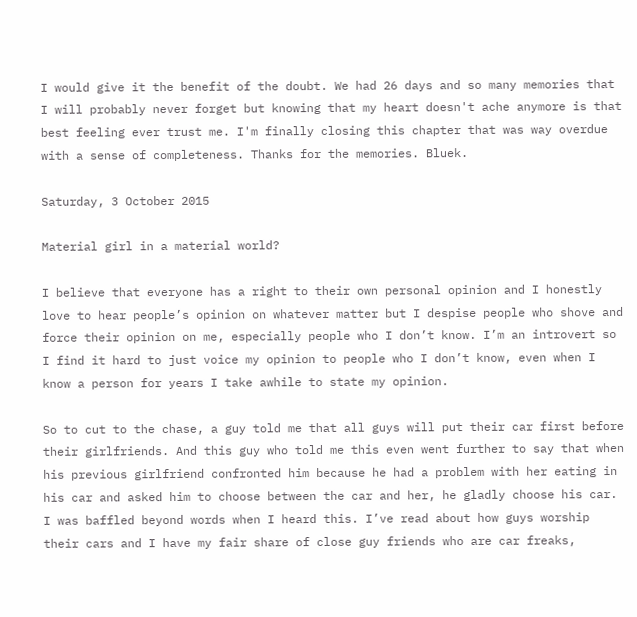I would give it the benefit of the doubt. We had 26 days and so many memories that I will probably never forget but knowing that my heart doesn't ache anymore is that best feeling ever trust me. I'm finally closing this chapter that was way overdue with a sense of completeness. Thanks for the memories. Bluek.

Saturday, 3 October 2015

Material girl in a material world?

I believe that everyone has a right to their own personal opinion and I honestly love to hear people’s opinion on whatever matter but I despise people who shove and force their opinion on me, especially people who I don’t know. I’m an introvert so I find it hard to just voice my opinion to people who I don’t know, even when I know a person for years I take awhile to state my opinion.

So to cut to the chase, a guy told me that all guys will put their car first before their girlfriends. And this guy who told me this even went further to say that when his previous girlfriend confronted him because he had a problem with her eating in his car and asked him to choose between the car and her, he gladly choose his car. I was baffled beyond words when I heard this. I’ve read about how guys worship their cars and I have my fair share of close guy friends who are car freaks,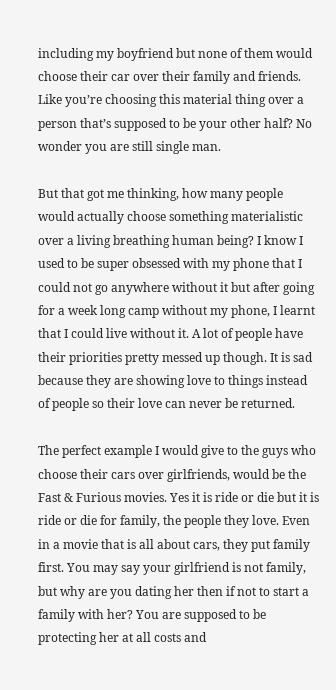including my boyfriend but none of them would choose their car over their family and friends. Like you’re choosing this material thing over a person that’s supposed to be your other half? No wonder you are still single man.

But that got me thinking, how many people would actually choose something materialistic over a living breathing human being? I know I used to be super obsessed with my phone that I could not go anywhere without it but after going for a week long camp without my phone, I learnt that I could live without it. A lot of people have their priorities pretty messed up though. It is sad because they are showing love to things instead of people so their love can never be returned.

The perfect example I would give to the guys who choose their cars over girlfriends, would be the Fast & Furious movies. Yes it is ride or die but it is ride or die for family, the people they love. Even in a movie that is all about cars, they put family first. You may say your girlfriend is not family, but why are you dating her then if not to start a family with her? You are supposed to be protecting her at all costs and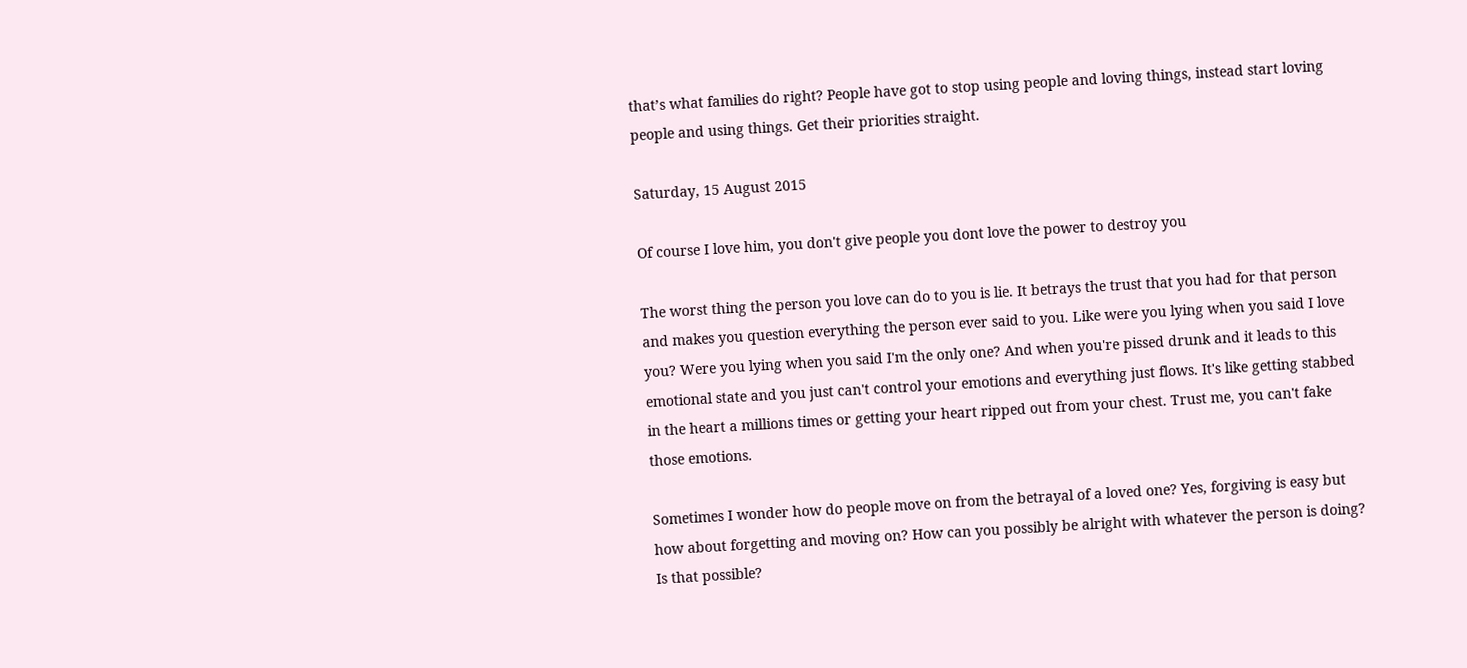that’s what families do right? People have got to stop using people and loving things, instead start loving people and using things. Get their priorities straight.

Saturday, 15 August 2015

Of course I love him, you don't give people you dont love the power to destroy you

The worst thing the person you love can do to you is lie. It betrays the trust that you had for that person and makes you question everything the person ever said to you. Like were you lying when you said I love you? Were you lying when you said I'm the only one? And when you're pissed drunk and it leads to this emotional state and you just can't control your emotions and everything just flows. It's like getting stabbed in the heart a millions times or getting your heart ripped out from your chest. Trust me, you can't fake those emotions.

Sometimes I wonder how do people move on from the betrayal of a loved one? Yes, forgiving is easy but how about forgetting and moving on? How can you possibly be alright with whatever the person is doing? Is that possible?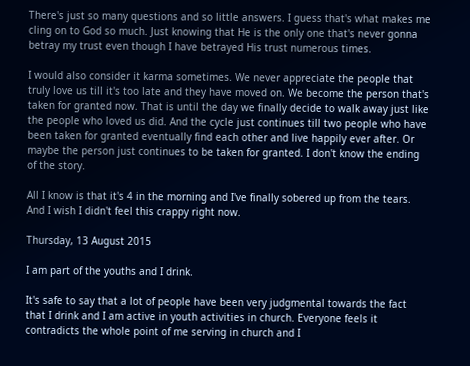There's just so many questions and so little answers. I guess that's what makes me cling on to God so much. Just knowing that He is the only one that's never gonna betray my trust even though I have betrayed His trust numerous times.

I would also consider it karma sometimes. We never appreciate the people that truly love us till it's too late and they have moved on. We become the person that's taken for granted now. That is until the day we finally decide to walk away just like the people who loved us did. And the cycle just continues till two people who have been taken for granted eventually find each other and live happily ever after. Or maybe the person just continues to be taken for granted. I don't know the ending of the story.

All I know is that it's 4 in the morning and I've finally sobered up from the tears. And I wish I didn't feel this crappy right now.

Thursday, 13 August 2015

I am part of the youths and I drink.

It's safe to say that a lot of people have been very judgmental towards the fact that I drink and I am active in youth activities in church. Everyone feels it contradicts the whole point of me serving in church and I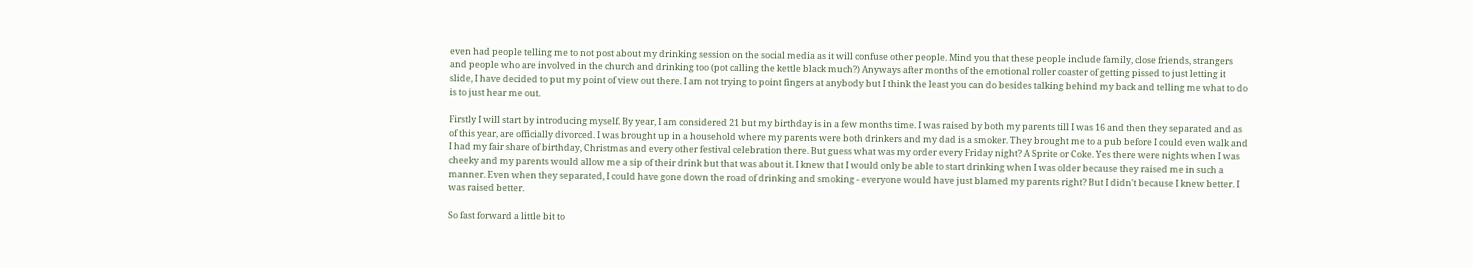even had people telling me to not post about my drinking session on the social media as it will confuse other people. Mind you that these people include family, close friends, strangers and people who are involved in the church and drinking too (pot calling the kettle black much?) Anyways after months of the emotional roller coaster of getting pissed to just letting it slide, I have decided to put my point of view out there. I am not trying to point fingers at anybody but I think the least you can do besides talking behind my back and telling me what to do is to just hear me out.

Firstly I will start by introducing myself. By year, I am considered 21 but my birthday is in a few months time. I was raised by both my parents till I was 16 and then they separated and as of this year, are officially divorced. I was brought up in a household where my parents were both drinkers and my dad is a smoker. They brought me to a pub before I could even walk and I had my fair share of birthday, Christmas and every other festival celebration there. But guess what was my order every Friday night? A Sprite or Coke. Yes there were nights when I was cheeky and my parents would allow me a sip of their drink but that was about it. I knew that I would only be able to start drinking when I was older because they raised me in such a manner. Even when they separated, I could have gone down the road of drinking and smoking - everyone would have just blamed my parents right? But I didn't because I knew better. I was raised better.

So fast forward a little bit to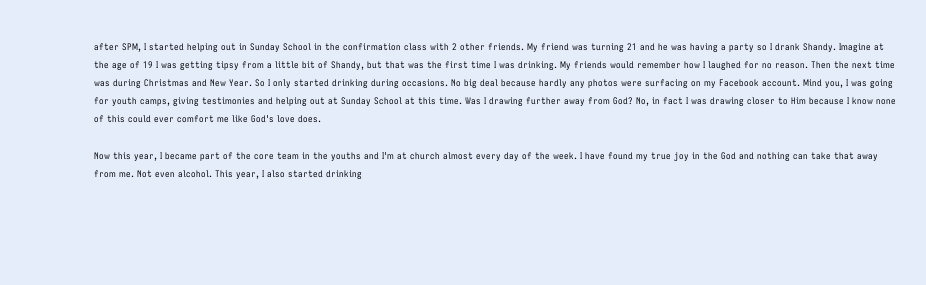after SPM, I started helping out in Sunday School in the confirmation class with 2 other friends. My friend was turning 21 and he was having a party so I drank Shandy. Imagine at the age of 19 I was getting tipsy from a little bit of Shandy, but that was the first time I was drinking. My friends would remember how I laughed for no reason. Then the next time was during Christmas and New Year. So I only started drinking during occasions. No big deal because hardly any photos were surfacing on my Facebook account. Mind you, I was going for youth camps, giving testimonies and helping out at Sunday School at this time. Was I drawing further away from God? No, in fact I was drawing closer to Him because I know none of this could ever comfort me like God's love does.

Now this year, I became part of the core team in the youths and I'm at church almost every day of the week. I have found my true joy in the God and nothing can take that away from me. Not even alcohol. This year, I also started drinking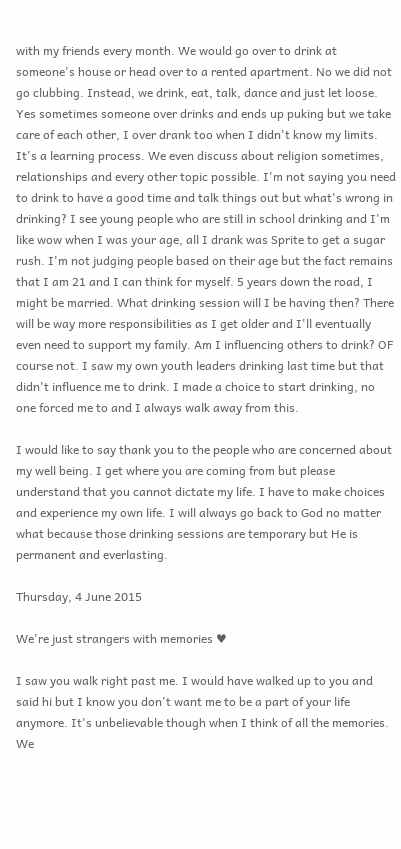with my friends every month. We would go over to drink at someone's house or head over to a rented apartment. No we did not go clubbing. Instead, we drink, eat, talk, dance and just let loose. Yes sometimes someone over drinks and ends up puking but we take care of each other, I over drank too when I didn't know my limits. It's a learning process. We even discuss about religion sometimes, relationships and every other topic possible. I'm not saying you need to drink to have a good time and talk things out but what's wrong in drinking? I see young people who are still in school drinking and I'm like wow when I was your age, all I drank was Sprite to get a sugar rush. I'm not judging people based on their age but the fact remains that I am 21 and I can think for myself. 5 years down the road, I might be married. What drinking session will I be having then? There will be way more responsibilities as I get older and I'll eventually even need to support my family. Am I influencing others to drink? OF course not. I saw my own youth leaders drinking last time but that didn't influence me to drink. I made a choice to start drinking, no one forced me to and I always walk away from this.

I would like to say thank you to the people who are concerned about my well being. I get where you are coming from but please understand that you cannot dictate my life. I have to make choices and experience my own life. I will always go back to God no matter what because those drinking sessions are temporary but He is permanent and everlasting.

Thursday, 4 June 2015

We're just strangers with memories ♥

I saw you walk right past me. I would have walked up to you and said hi but I know you don't want me to be a part of your life anymore. It's unbelievable though when I think of all the memories. We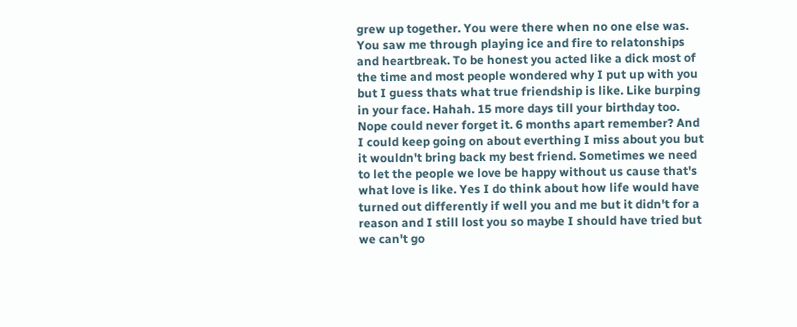grew up together. You were there when no one else was. You saw me through playing ice and fire to relatonships and heartbreak. To be honest you acted like a dick most of the time and most people wondered why I put up with you but I guess thats what true friendship is like. Like burping in your face. Hahah. 15 more days till your birthday too. Nope could never forget it. 6 months apart remember? And I could keep going on about everthing I miss about you but it wouldn't bring back my best friend. Sometimes we need to let the people we love be happy without us cause that's what love is like. Yes I do think about how life would have turned out differently if well you and me but it didn't for a reason and I still lost you so maybe I should have tried but we can't go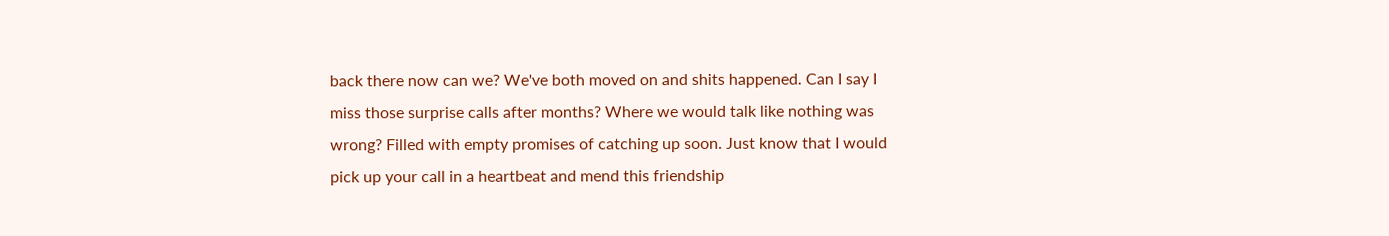back there now can we? We've both moved on and shits happened. Can I say I miss those surprise calls after months? Where we would talk like nothing was wrong? Filled with empty promises of catching up soon. Just know that I would pick up your call in a heartbeat and mend this friendship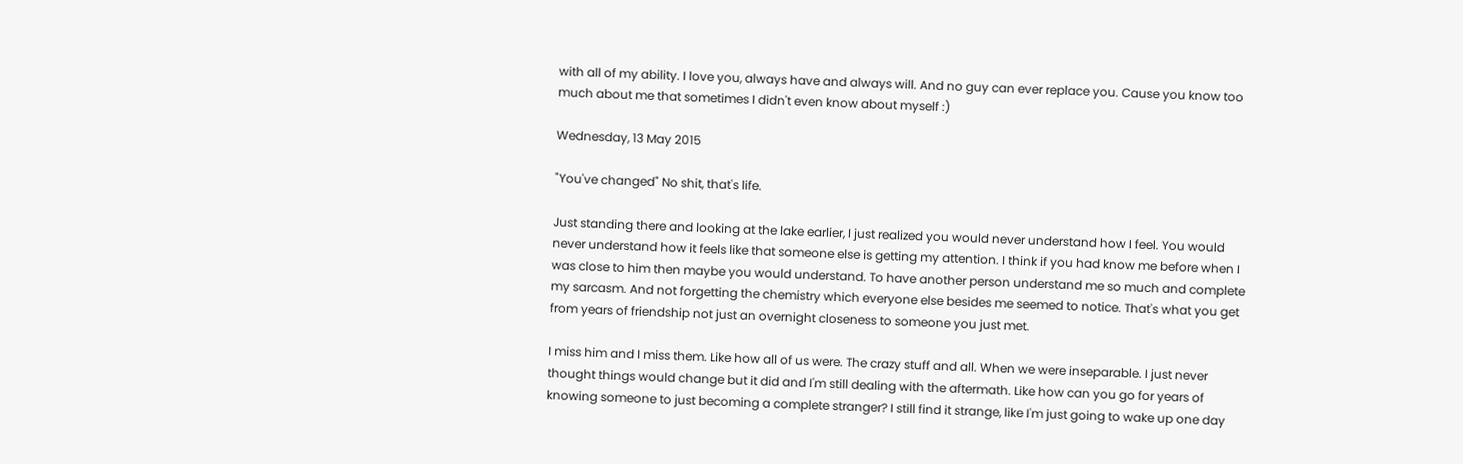with all of my ability. I love you, always have and always will. And no guy can ever replace you. Cause you know too much about me that sometimes I didn't even know about myself :)

Wednesday, 13 May 2015

"You've changed" No shit, that's life.

Just standing there and looking at the lake earlier, I just realized you would never understand how I feel. You would never understand how it feels like that someone else is getting my attention. I think if you had know me before when I was close to him then maybe you would understand. To have another person understand me so much and complete my sarcasm. And not forgetting the chemistry which everyone else besides me seemed to notice. That's what you get from years of friendship not just an overnight closeness to someone you just met.

I miss him and I miss them. Like how all of us were. The crazy stuff and all. When we were inseparable. I just never thought things would change but it did and I'm still dealing with the aftermath. Like how can you go for years of knowing someone to just becoming a complete stranger? I still find it strange, like I'm just going to wake up one day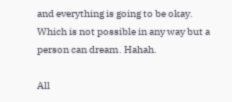and everything is going to be okay. Which is not possible in any way but a person can dream. Hahah.

All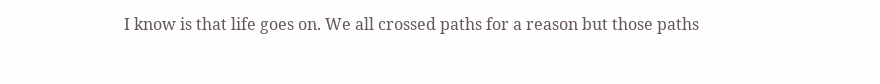I know is that life goes on. We all crossed paths for a reason but those paths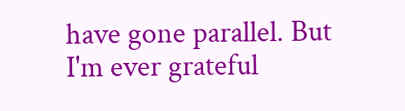have gone parallel. But I'm ever grateful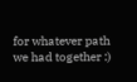for whatever path we had together :)